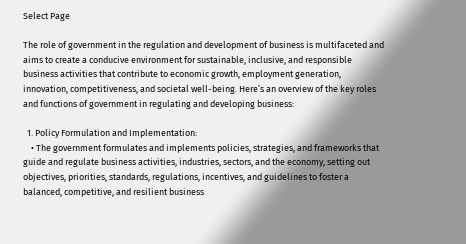Select Page

The role of government in the regulation and development of business is multifaceted and aims to create a conducive environment for sustainable, inclusive, and responsible business activities that contribute to economic growth, employment generation, innovation, competitiveness, and societal well-being. Here’s an overview of the key roles and functions of government in regulating and developing business:

  1. Policy Formulation and Implementation:
    • The government formulates and implements policies, strategies, and frameworks that guide and regulate business activities, industries, sectors, and the economy, setting out objectives, priorities, standards, regulations, incentives, and guidelines to foster a balanced, competitive, and resilient business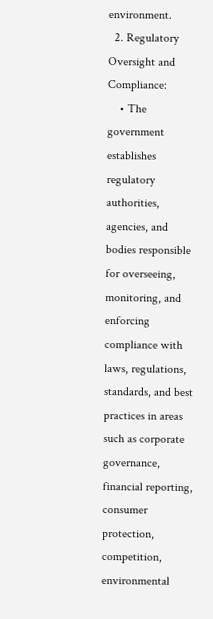environment.
  2. Regulatory Oversight and Compliance:
    • The government establishes regulatory authorities, agencies, and bodies responsible for overseeing, monitoring, and enforcing compliance with laws, regulations, standards, and best practices in areas such as corporate governance, financial reporting, consumer protection, competition, environmental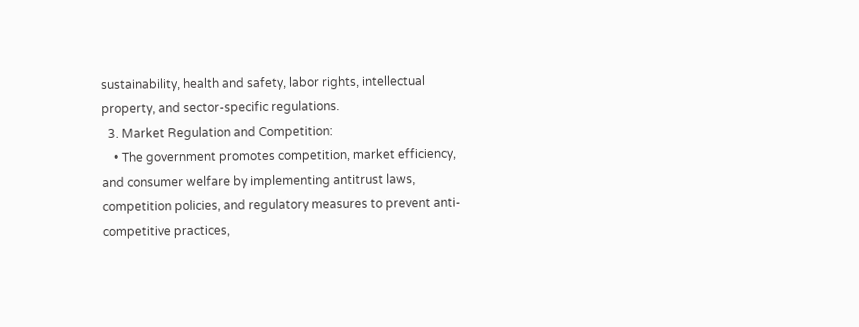sustainability, health and safety, labor rights, intellectual property, and sector-specific regulations.
  3. Market Regulation and Competition:
    • The government promotes competition, market efficiency, and consumer welfare by implementing antitrust laws, competition policies, and regulatory measures to prevent anti-competitive practices,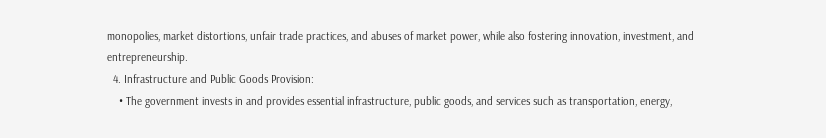monopolies, market distortions, unfair trade practices, and abuses of market power, while also fostering innovation, investment, and entrepreneurship.
  4. Infrastructure and Public Goods Provision:
    • The government invests in and provides essential infrastructure, public goods, and services such as transportation, energy,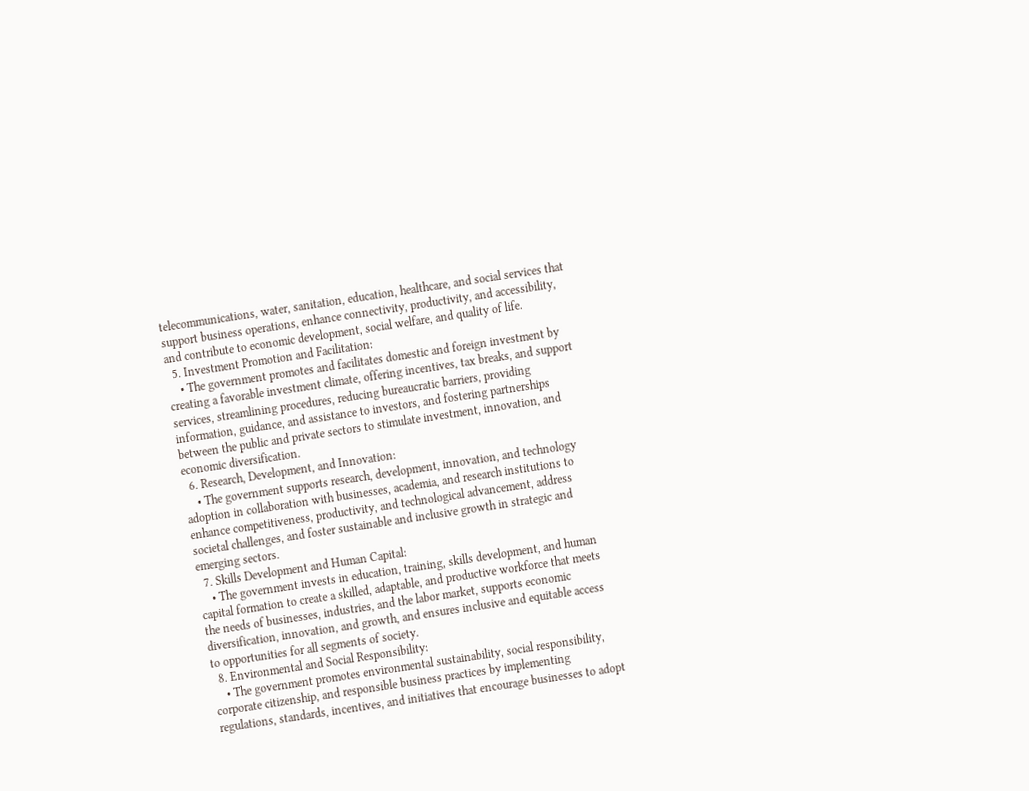telecommunications, water, sanitation, education, healthcare, and social services that support business operations, enhance connectivity, productivity, and accessibility, and contribute to economic development, social welfare, and quality of life.
  5. Investment Promotion and Facilitation:
    • The government promotes and facilitates domestic and foreign investment by creating a favorable investment climate, offering incentives, tax breaks, and support services, streamlining procedures, reducing bureaucratic barriers, providing information, guidance, and assistance to investors, and fostering partnerships between the public and private sectors to stimulate investment, innovation, and economic diversification.
  6. Research, Development, and Innovation:
    • The government supports research, development, innovation, and technology adoption in collaboration with businesses, academia, and research institutions to enhance competitiveness, productivity, and technological advancement, address societal challenges, and foster sustainable and inclusive growth in strategic and emerging sectors.
  7. Skills Development and Human Capital:
    • The government invests in education, training, skills development, and human capital formation to create a skilled, adaptable, and productive workforce that meets the needs of businesses, industries, and the labor market, supports economic diversification, innovation, and growth, and ensures inclusive and equitable access to opportunities for all segments of society.
  8. Environmental and Social Responsibility:
    • The government promotes environmental sustainability, social responsibility, corporate citizenship, and responsible business practices by implementing regulations, standards, incentives, and initiatives that encourage businesses to adopt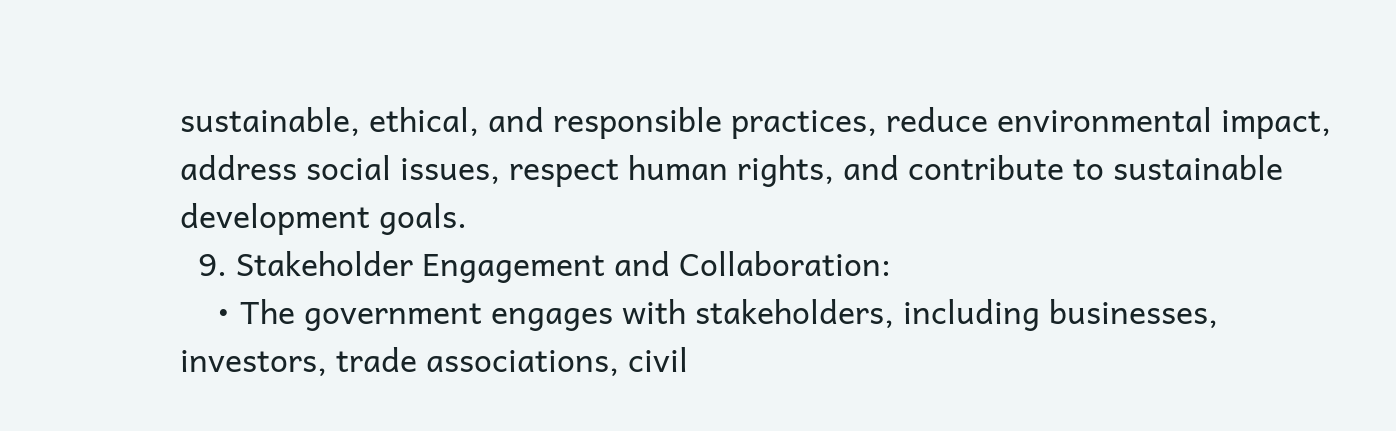sustainable, ethical, and responsible practices, reduce environmental impact, address social issues, respect human rights, and contribute to sustainable development goals.
  9. Stakeholder Engagement and Collaboration:
    • The government engages with stakeholders, including businesses, investors, trade associations, civil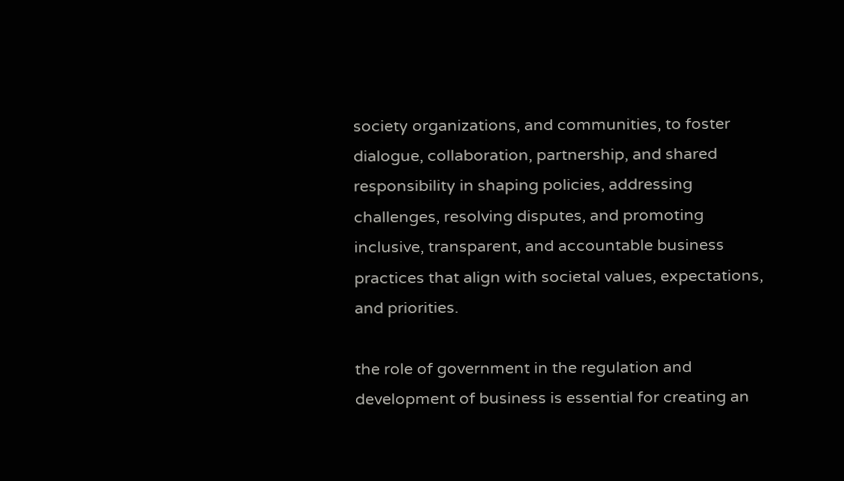society organizations, and communities, to foster dialogue, collaboration, partnership, and shared responsibility in shaping policies, addressing challenges, resolving disputes, and promoting inclusive, transparent, and accountable business practices that align with societal values, expectations, and priorities.

the role of government in the regulation and development of business is essential for creating an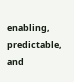enabling, predictable, and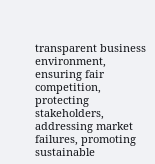transparent business environment, ensuring fair competition, protecting stakeholders, addressing market failures, promoting sustainable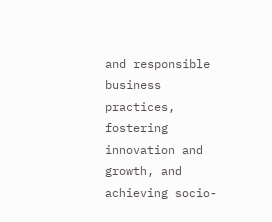and responsible business practices, fostering innovation and growth, and achieving socio-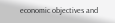economic objectives and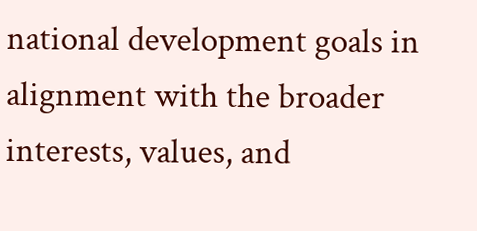national development goals in alignment with the broader interests, values, and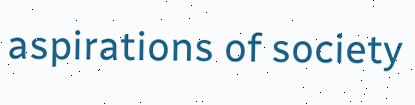aspirations of society